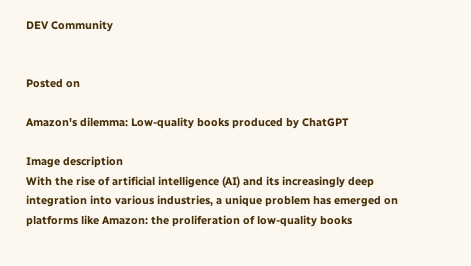DEV Community


Posted on

Amazon's dilemma: Low-quality books produced by ChatGPT

Image description
With the rise of artificial intelligence (AI) and its increasingly deep integration into various industries, a unique problem has emerged on platforms like Amazon: the proliferation of low-quality books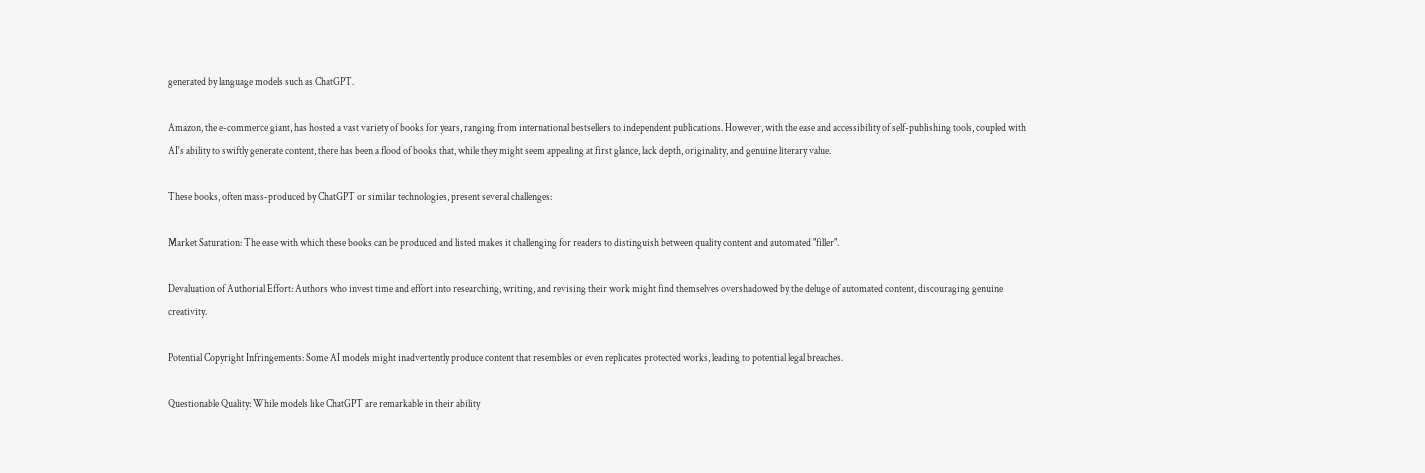generated by language models such as ChatGPT.

Amazon, the e-commerce giant, has hosted a vast variety of books for years, ranging from international bestsellers to independent publications. However, with the ease and accessibility of self-publishing tools, coupled with AI's ability to swiftly generate content, there has been a flood of books that, while they might seem appealing at first glance, lack depth, originality, and genuine literary value.

These books, often mass-produced by ChatGPT or similar technologies, present several challenges:

Market Saturation: The ease with which these books can be produced and listed makes it challenging for readers to distinguish between quality content and automated "filler".

Devaluation of Authorial Effort: Authors who invest time and effort into researching, writing, and revising their work might find themselves overshadowed by the deluge of automated content, discouraging genuine creativity.

Potential Copyright Infringements: Some AI models might inadvertently produce content that resembles or even replicates protected works, leading to potential legal breaches.

Questionable Quality: While models like ChatGPT are remarkable in their ability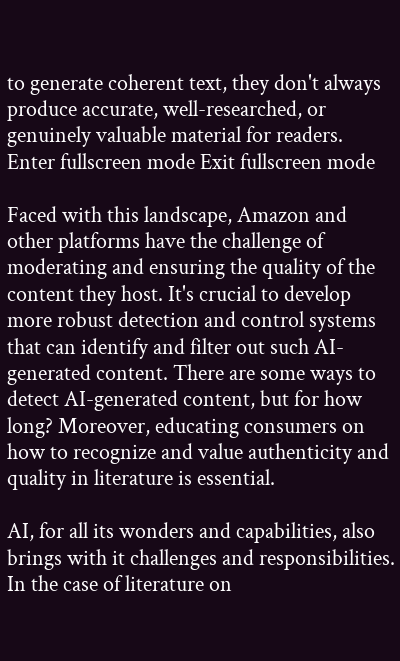to generate coherent text, they don't always produce accurate, well-researched, or genuinely valuable material for readers.
Enter fullscreen mode Exit fullscreen mode

Faced with this landscape, Amazon and other platforms have the challenge of moderating and ensuring the quality of the content they host. It's crucial to develop more robust detection and control systems that can identify and filter out such AI-generated content. There are some ways to detect AI-generated content, but for how long? Moreover, educating consumers on how to recognize and value authenticity and quality in literature is essential.

AI, for all its wonders and capabilities, also brings with it challenges and responsibilities. In the case of literature on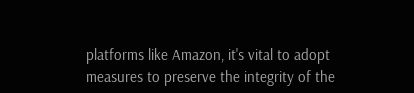platforms like Amazon, it's vital to adopt measures to preserve the integrity of the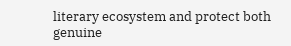literary ecosystem and protect both genuine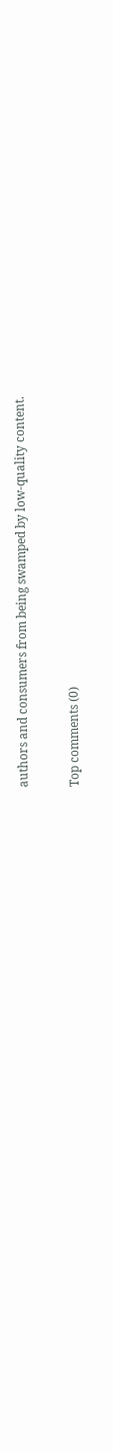authors and consumers from being swamped by low-quality content.

Top comments (0)